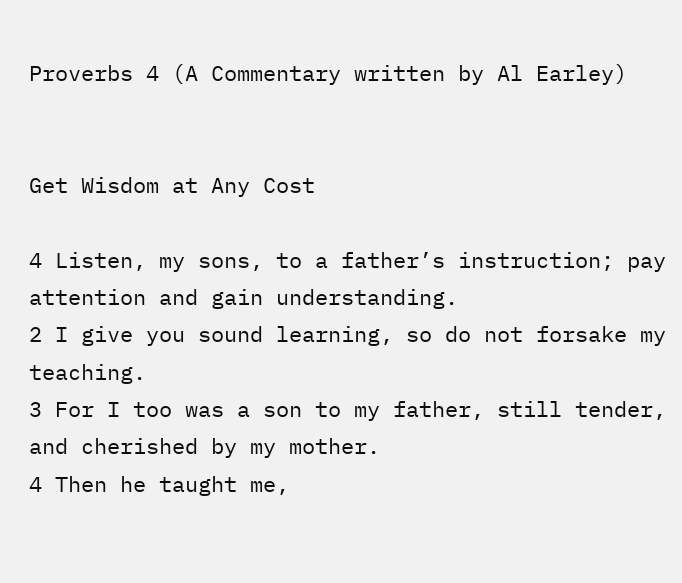Proverbs 4 (A Commentary written by Al Earley)


Get Wisdom at Any Cost

4 Listen, my sons, to a father’s instruction; pay attention and gain understanding.
2 I give you sound learning, so do not forsake my teaching.
3 For I too was a son to my father, still tender, and cherished by my mother.
4 Then he taught me,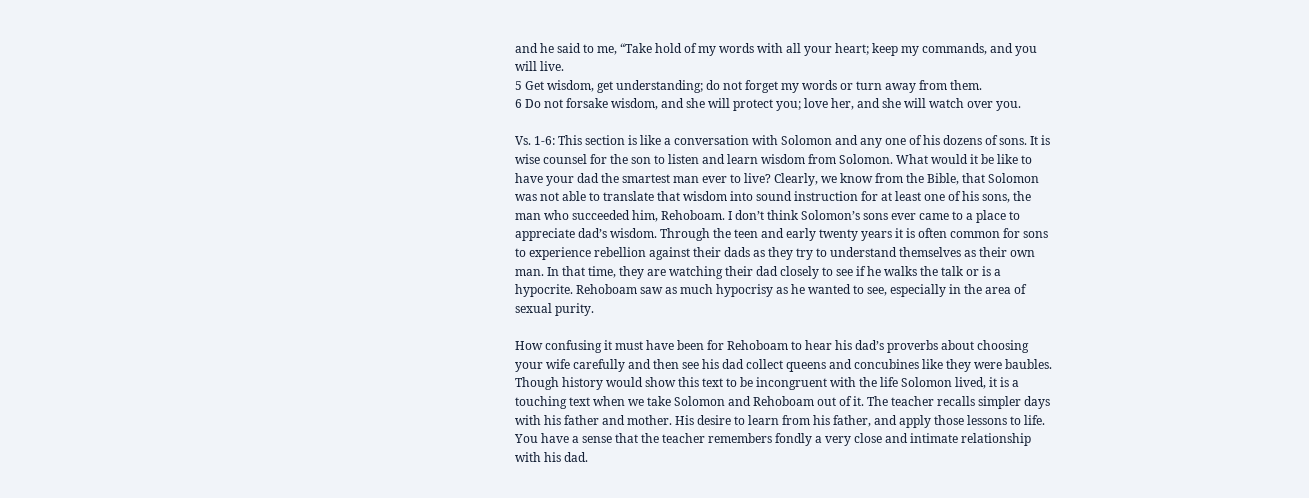and he said to me, “Take hold of my words with all your heart; keep my commands, and you will live.
5 Get wisdom, get understanding; do not forget my words or turn away from them.
6 Do not forsake wisdom, and she will protect you; love her, and she will watch over you.

Vs. 1-6: This section is like a conversation with Solomon and any one of his dozens of sons. It is wise counsel for the son to listen and learn wisdom from Solomon. What would it be like to have your dad the smartest man ever to live? Clearly, we know from the Bible, that Solomon was not able to translate that wisdom into sound instruction for at least one of his sons, the man who succeeded him, Rehoboam. I don’t think Solomon’s sons ever came to a place to appreciate dad’s wisdom. Through the teen and early twenty years it is often common for sons to experience rebellion against their dads as they try to understand themselves as their own man. In that time, they are watching their dad closely to see if he walks the talk or is a hypocrite. Rehoboam saw as much hypocrisy as he wanted to see, especially in the area of sexual purity.

How confusing it must have been for Rehoboam to hear his dad’s proverbs about choosing your wife carefully and then see his dad collect queens and concubines like they were baubles. Though history would show this text to be incongruent with the life Solomon lived, it is a touching text when we take Solomon and Rehoboam out of it. The teacher recalls simpler days with his father and mother. His desire to learn from his father, and apply those lessons to life. You have a sense that the teacher remembers fondly a very close and intimate relationship with his dad.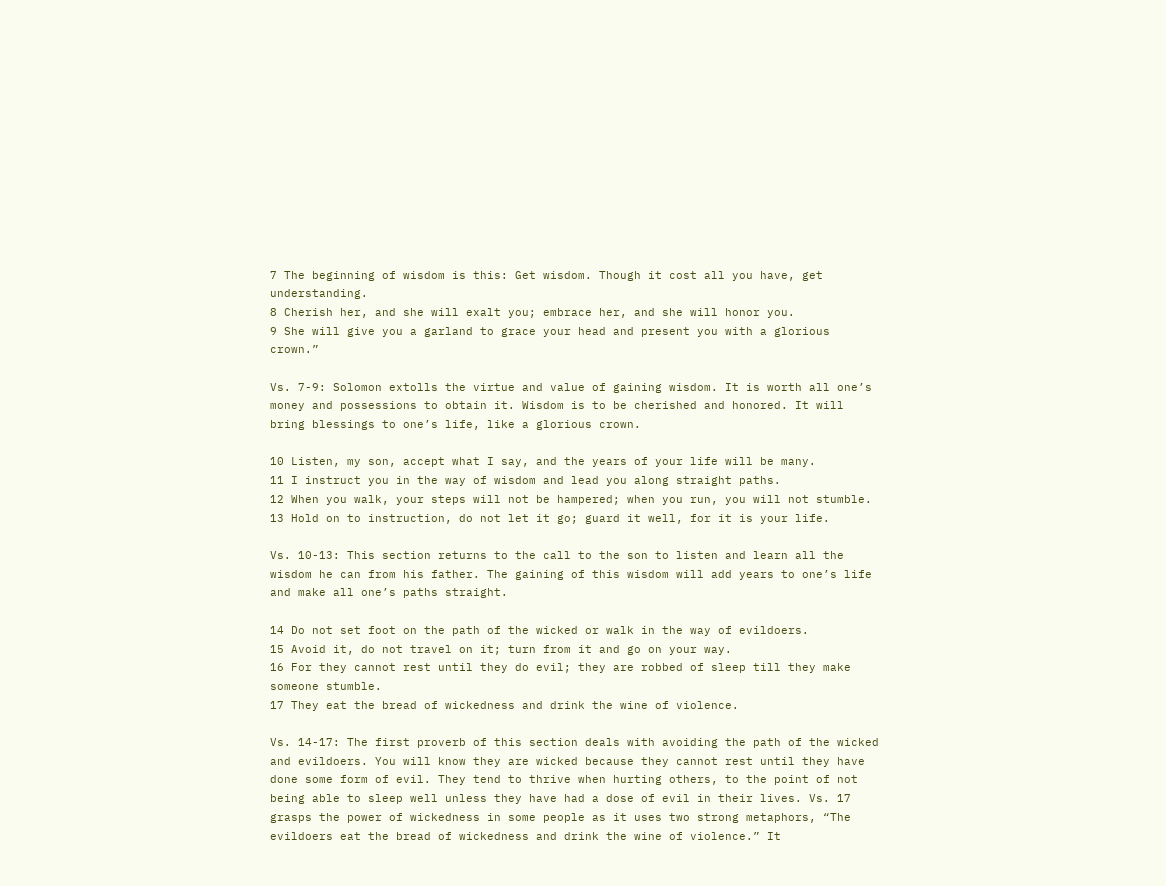7 The beginning of wisdom is this: Get wisdom. Though it cost all you have, get understanding.
8 Cherish her, and she will exalt you; embrace her, and she will honor you.
9 She will give you a garland to grace your head and present you with a glorious crown.”

Vs. 7-9: Solomon extolls the virtue and value of gaining wisdom. It is worth all one’s money and possessions to obtain it. Wisdom is to be cherished and honored. It will bring blessings to one’s life, like a glorious crown.

10 Listen, my son, accept what I say, and the years of your life will be many.
11 I instruct you in the way of wisdom and lead you along straight paths.
12 When you walk, your steps will not be hampered; when you run, you will not stumble.
13 Hold on to instruction, do not let it go; guard it well, for it is your life.

Vs. 10-13: This section returns to the call to the son to listen and learn all the wisdom he can from his father. The gaining of this wisdom will add years to one’s life and make all one’s paths straight.

14 Do not set foot on the path of the wicked or walk in the way of evildoers.
15 Avoid it, do not travel on it; turn from it and go on your way.
16 For they cannot rest until they do evil; they are robbed of sleep till they make someone stumble.
17 They eat the bread of wickedness and drink the wine of violence.

Vs. 14-17: The first proverb of this section deals with avoiding the path of the wicked and evildoers. You will know they are wicked because they cannot rest until they have done some form of evil. They tend to thrive when hurting others, to the point of not being able to sleep well unless they have had a dose of evil in their lives. Vs. 17 grasps the power of wickedness in some people as it uses two strong metaphors, “The evildoers eat the bread of wickedness and drink the wine of violence.” It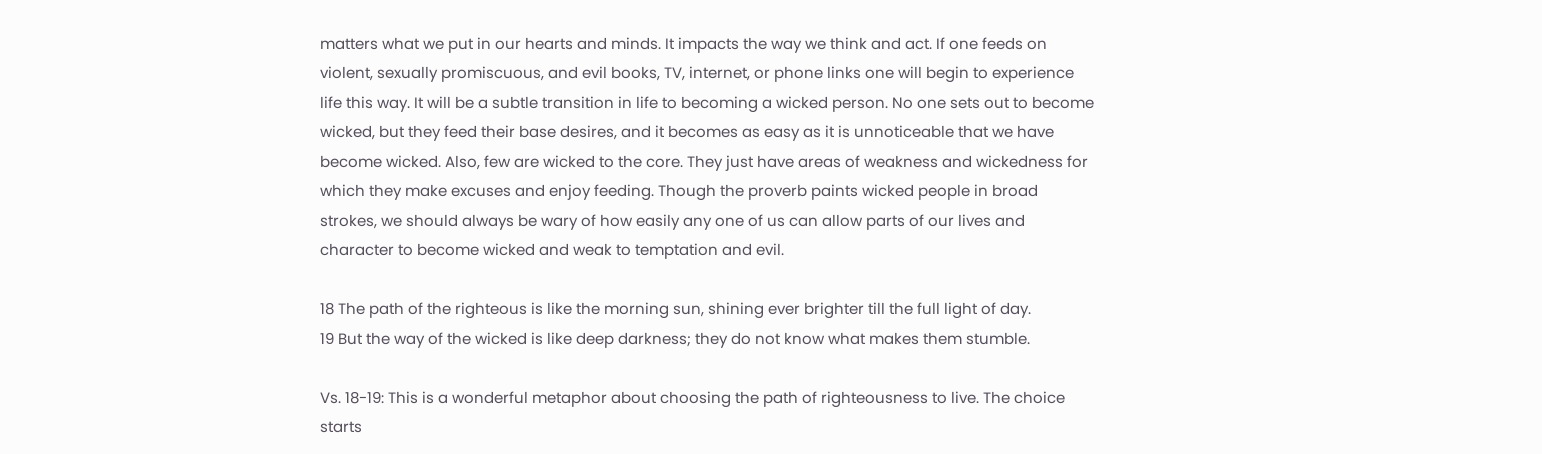matters what we put in our hearts and minds. It impacts the way we think and act. If one feeds on violent, sexually promiscuous, and evil books, TV, internet, or phone links one will begin to experience life this way. It will be a subtle transition in life to becoming a wicked person. No one sets out to become wicked, but they feed their base desires, and it becomes as easy as it is unnoticeable that we have become wicked. Also, few are wicked to the core. They just have areas of weakness and wickedness for which they make excuses and enjoy feeding. Though the proverb paints wicked people in broad strokes, we should always be wary of how easily any one of us can allow parts of our lives and character to become wicked and weak to temptation and evil.

18 The path of the righteous is like the morning sun, shining ever brighter till the full light of day.
19 But the way of the wicked is like deep darkness; they do not know what makes them stumble.

Vs. 18-19: This is a wonderful metaphor about choosing the path of righteousness to live. The choice starts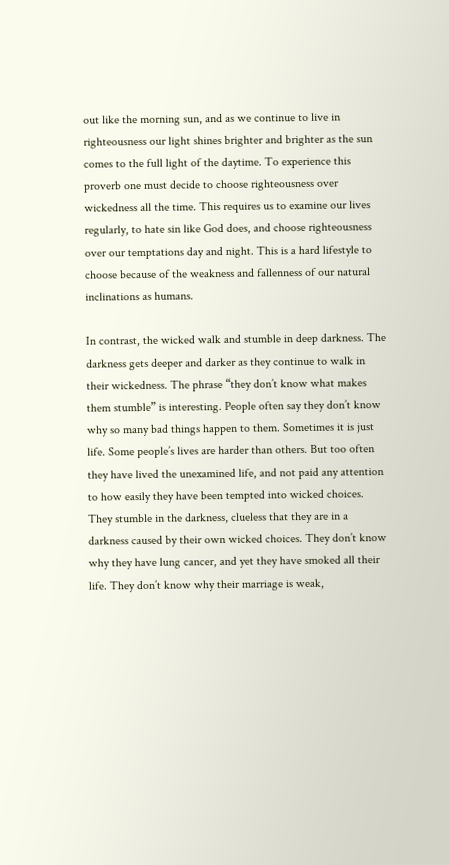out like the morning sun, and as we continue to live in righteousness our light shines brighter and brighter as the sun comes to the full light of the daytime. To experience this proverb one must decide to choose righteousness over wickedness all the time. This requires us to examine our lives regularly, to hate sin like God does, and choose righteousness over our temptations day and night. This is a hard lifestyle to choose because of the weakness and fallenness of our natural inclinations as humans.

In contrast, the wicked walk and stumble in deep darkness. The darkness gets deeper and darker as they continue to walk in their wickedness. The phrase “they don’t know what makes them stumble” is interesting. People often say they don’t know why so many bad things happen to them. Sometimes it is just life. Some people’s lives are harder than others. But too often they have lived the unexamined life, and not paid any attention to how easily they have been tempted into wicked choices. They stumble in the darkness, clueless that they are in a darkness caused by their own wicked choices. They don’t know why they have lung cancer, and yet they have smoked all their life. They don’t know why their marriage is weak,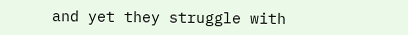and yet they struggle with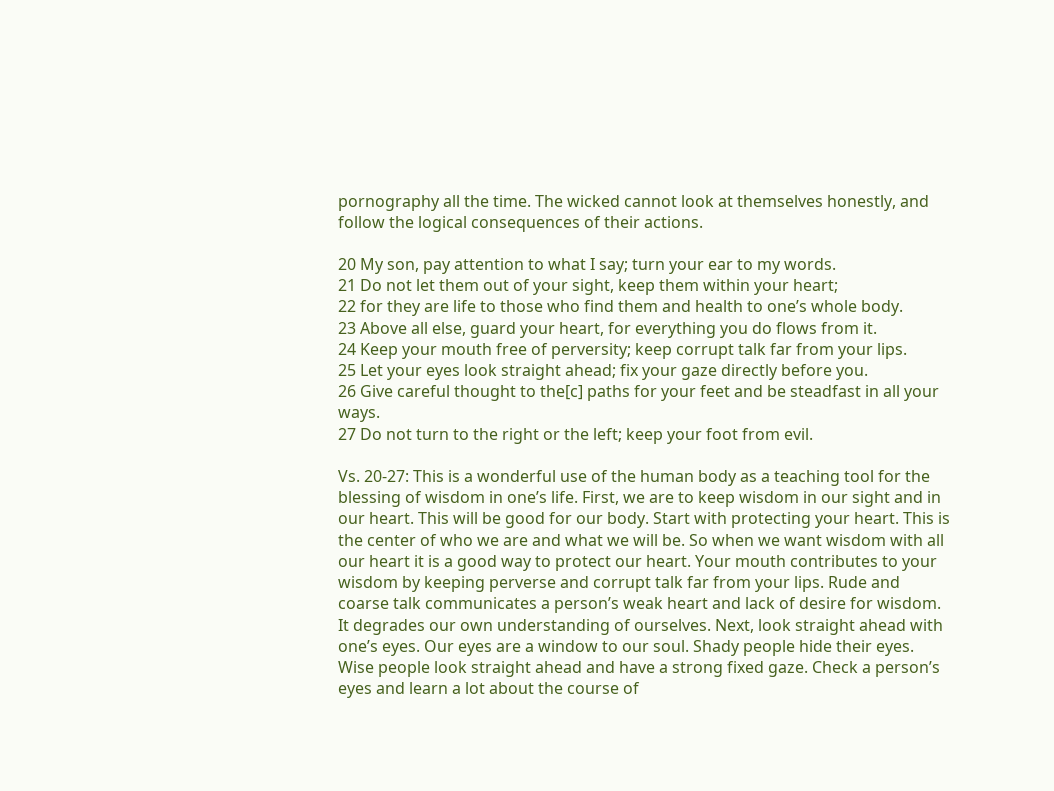pornography all the time. The wicked cannot look at themselves honestly, and follow the logical consequences of their actions.

20 My son, pay attention to what I say; turn your ear to my words.
21 Do not let them out of your sight, keep them within your heart;
22 for they are life to those who find them and health to one’s whole body.
23 Above all else, guard your heart, for everything you do flows from it.
24 Keep your mouth free of perversity; keep corrupt talk far from your lips.
25 Let your eyes look straight ahead; fix your gaze directly before you.
26 Give careful thought to the[c] paths for your feet and be steadfast in all your ways.
27 Do not turn to the right or the left; keep your foot from evil.

Vs. 20-27: This is a wonderful use of the human body as a teaching tool for the blessing of wisdom in one’s life. First, we are to keep wisdom in our sight and in our heart. This will be good for our body. Start with protecting your heart. This is the center of who we are and what we will be. So when we want wisdom with all our heart it is a good way to protect our heart. Your mouth contributes to your wisdom by keeping perverse and corrupt talk far from your lips. Rude and coarse talk communicates a person’s weak heart and lack of desire for wisdom. It degrades our own understanding of ourselves. Next, look straight ahead with one’s eyes. Our eyes are a window to our soul. Shady people hide their eyes. Wise people look straight ahead and have a strong fixed gaze. Check a person’s eyes and learn a lot about the course of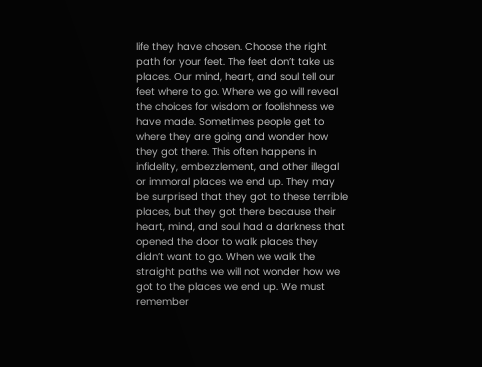life they have chosen. Choose the right path for your feet. The feet don’t take us places. Our mind, heart, and soul tell our feet where to go. Where we go will reveal the choices for wisdom or foolishness we have made. Sometimes people get to where they are going and wonder how they got there. This often happens in infidelity, embezzlement, and other illegal or immoral places we end up. They may be surprised that they got to these terrible places, but they got there because their heart, mind, and soul had a darkness that opened the door to walk places they didn’t want to go. When we walk the straight paths we will not wonder how we got to the places we end up. We must remember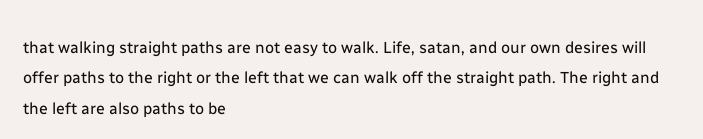that walking straight paths are not easy to walk. Life, satan, and our own desires will offer paths to the right or the left that we can walk off the straight path. The right and the left are also paths to be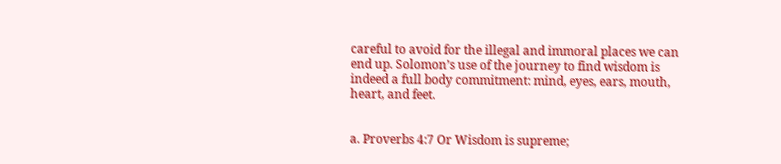careful to avoid for the illegal and immoral places we can end up. Solomon’s use of the journey to find wisdom is indeed a full body commitment: mind, eyes, ears, mouth, heart, and feet.


a. Proverbs 4:7 Or Wisdom is supreme;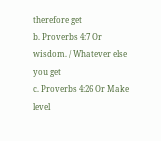therefore get
b. Proverbs 4:7 Or wisdom. / Whatever else you get
c. Proverbs 4:26 Or Make level